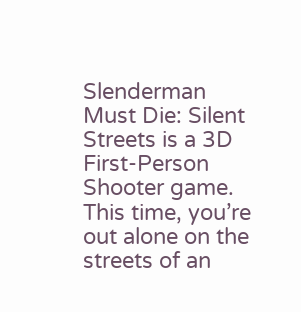Slenderman Must Die: Silent Streets is a 3D First-Person Shooter game. This time, you’re out alone on the streets of an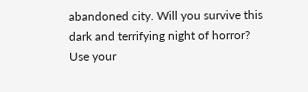abandoned city. Will you survive this dark and terrifying night of horror? Use your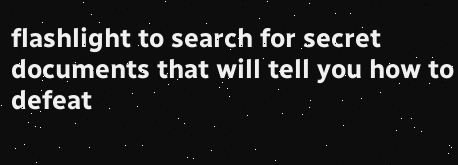flashlight to search for secret documents that will tell you how to defeat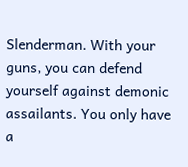Slenderman. With your guns, you can defend yourself against demonic assailants. You only have a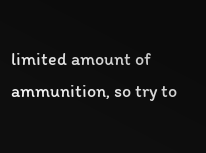limited amount of ammunition, so try to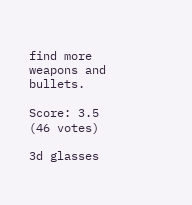find more weapons and bullets.

Score: 3.5 (46 votes)

3d glasses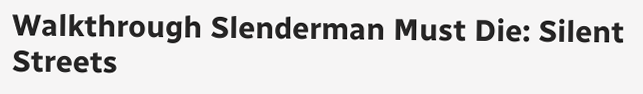Walkthrough Slenderman Must Die: Silent Streets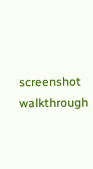screenshot walkthrough